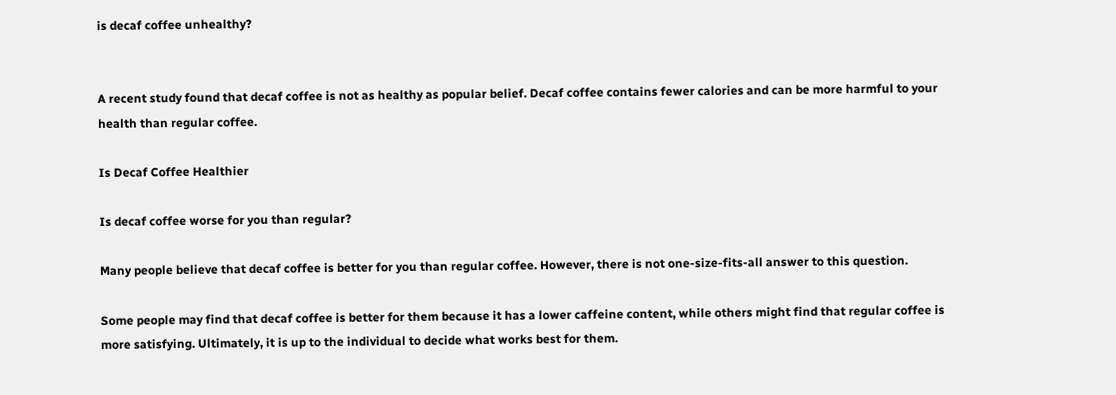is decaf coffee unhealthy?


A recent study found that decaf coffee is not as healthy as popular belief. Decaf coffee contains fewer calories and can be more harmful to your health than regular coffee.

Is Decaf Coffee Healthier

Is decaf coffee worse for you than regular?

Many people believe that decaf coffee is better for you than regular coffee. However, there is not one-size-fits-all answer to this question.

Some people may find that decaf coffee is better for them because it has a lower caffeine content, while others might find that regular coffee is more satisfying. Ultimately, it is up to the individual to decide what works best for them.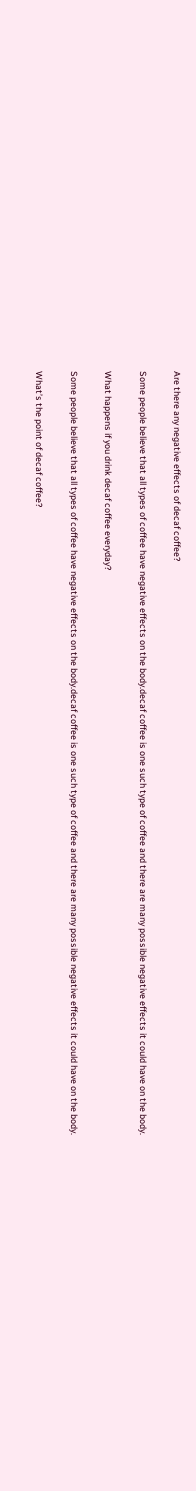Are there any negative effects of decaf coffee?

Some people believe that all types of coffee have negative effects on the body.decaf coffee is one such type of coffee and there are many possible negative effects it could have on the body.

What happens if you drink decaf coffee everyday?

Some people believe that all types of coffee have negative effects on the body.decaf coffee is one such type of coffee and there are many possible negative effects it could have on the body.

What’s the point of decaf coffee?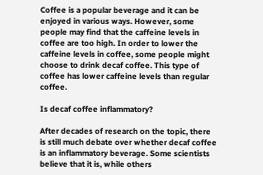Coffee is a popular beverage and it can be enjoyed in various ways. However, some people may find that the caffeine levels in coffee are too high. In order to lower the caffeine levels in coffee, some people might choose to drink decaf coffee. This type of coffee has lower caffeine levels than regular coffee.

Is decaf coffee inflammatory?

After decades of research on the topic, there is still much debate over whether decaf coffee is an inflammatory beverage. Some scientists believe that it is, while others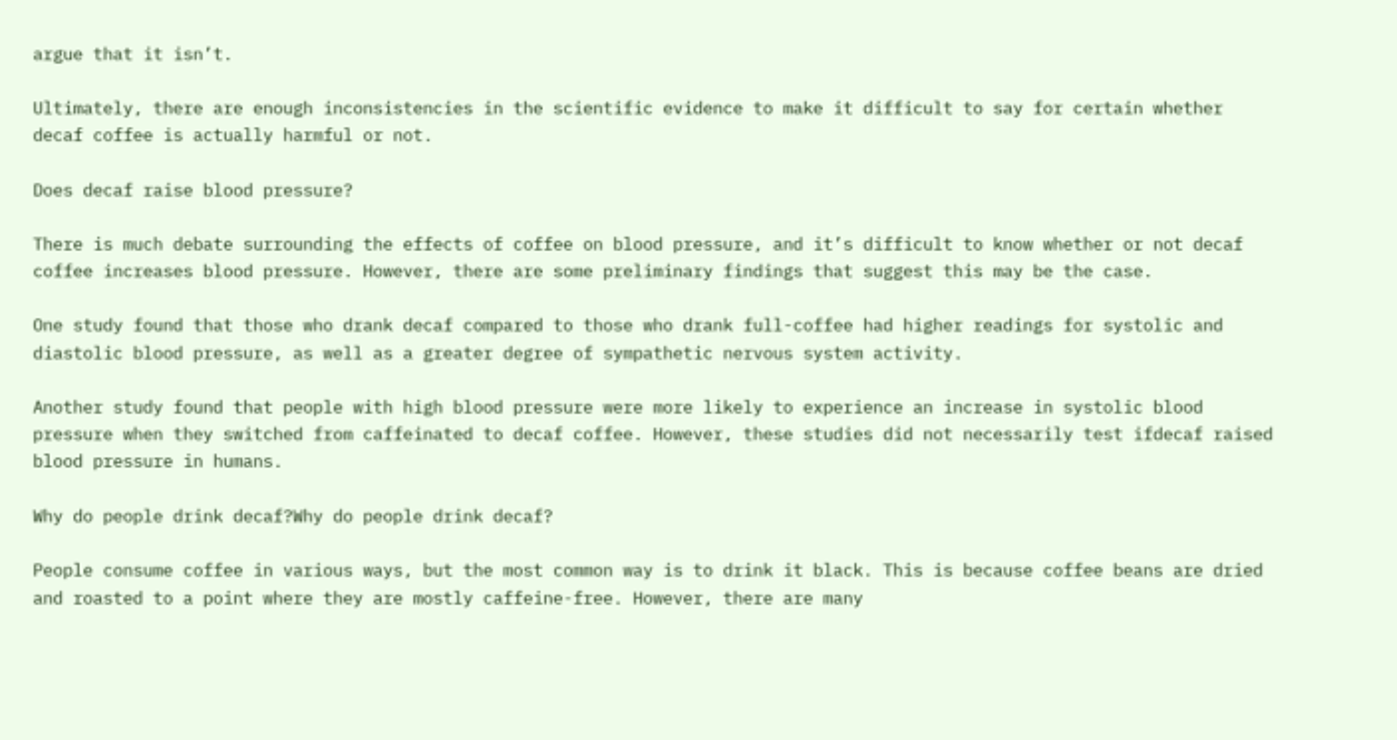argue that it isn’t.

Ultimately, there are enough inconsistencies in the scientific evidence to make it difficult to say for certain whether decaf coffee is actually harmful or not.

Does decaf raise blood pressure?

There is much debate surrounding the effects of coffee on blood pressure, and it’s difficult to know whether or not decaf coffee increases blood pressure. However, there are some preliminary findings that suggest this may be the case.

One study found that those who drank decaf compared to those who drank full-coffee had higher readings for systolic and diastolic blood pressure, as well as a greater degree of sympathetic nervous system activity.

Another study found that people with high blood pressure were more likely to experience an increase in systolic blood pressure when they switched from caffeinated to decaf coffee. However, these studies did not necessarily test ifdecaf raised blood pressure in humans.

Why do people drink decaf?Why do people drink decaf?

People consume coffee in various ways, but the most common way is to drink it black. This is because coffee beans are dried and roasted to a point where they are mostly caffeine-free. However, there are many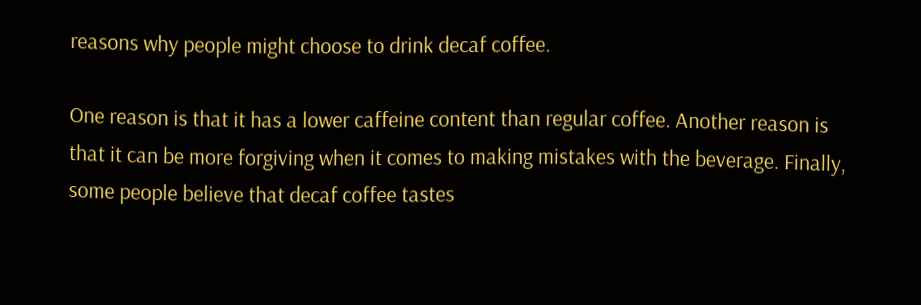reasons why people might choose to drink decaf coffee.

One reason is that it has a lower caffeine content than regular coffee. Another reason is that it can be more forgiving when it comes to making mistakes with the beverage. Finally, some people believe that decaf coffee tastes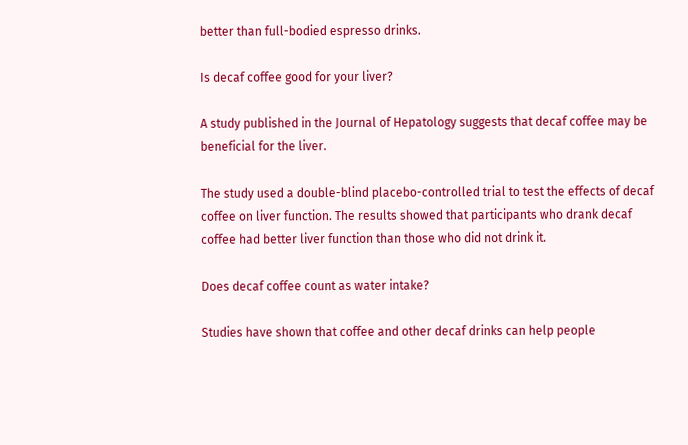better than full-bodied espresso drinks.

Is decaf coffee good for your liver?

A study published in the Journal of Hepatology suggests that decaf coffee may be beneficial for the liver.

The study used a double-blind placebo-controlled trial to test the effects of decaf coffee on liver function. The results showed that participants who drank decaf coffee had better liver function than those who did not drink it.

Does decaf coffee count as water intake?

Studies have shown that coffee and other decaf drinks can help people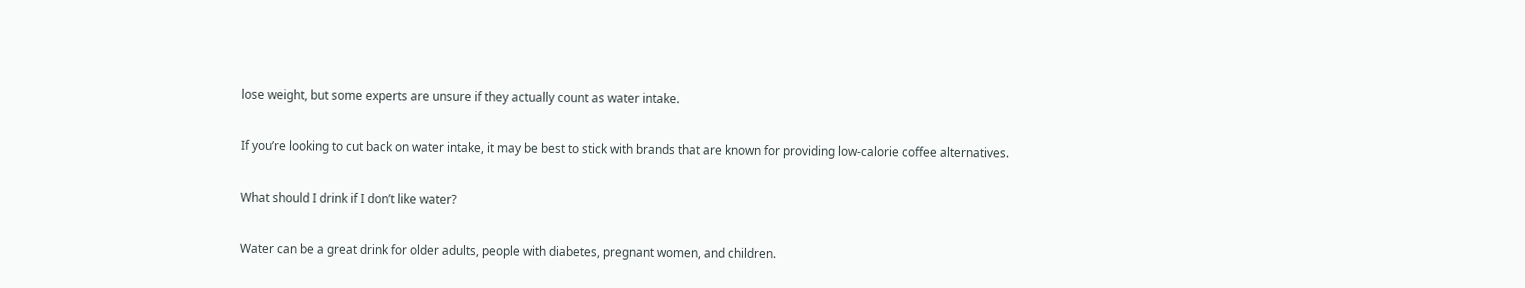lose weight, but some experts are unsure if they actually count as water intake.

If you’re looking to cut back on water intake, it may be best to stick with brands that are known for providing low-calorie coffee alternatives.

What should I drink if I don’t like water?

Water can be a great drink for older adults, people with diabetes, pregnant women, and children.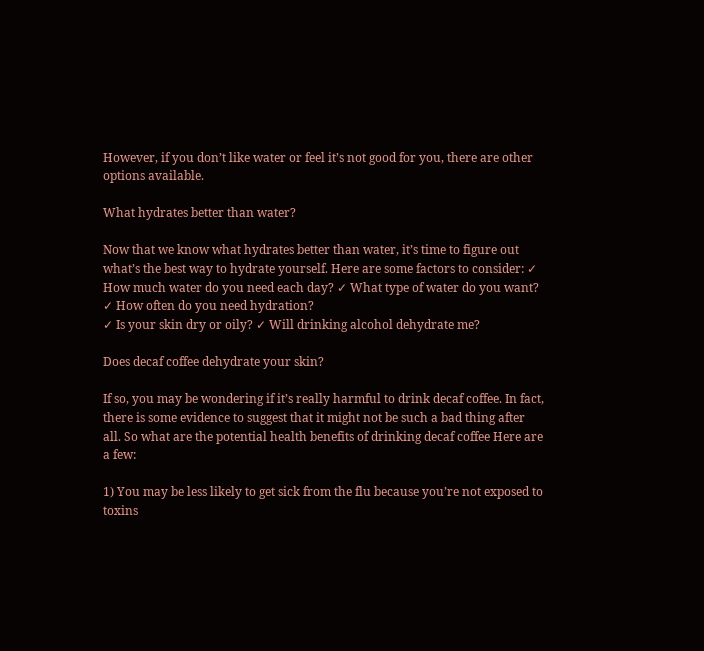However, if you don’t like water or feel it’s not good for you, there are other options available.

What hydrates better than water?

Now that we know what hydrates better than water, it’s time to figure out what’s the best way to hydrate yourself. Here are some factors to consider: ✓ How much water do you need each day? ✓ What type of water do you want? ✓ How often do you need hydration?
✓ Is your skin dry or oily? ✓ Will drinking alcohol dehydrate me?

Does decaf coffee dehydrate your skin?

If so, you may be wondering if it’s really harmful to drink decaf coffee. In fact, there is some evidence to suggest that it might not be such a bad thing after all. So what are the potential health benefits of drinking decaf coffee Here are a few:

1) You may be less likely to get sick from the flu because you’re not exposed to toxins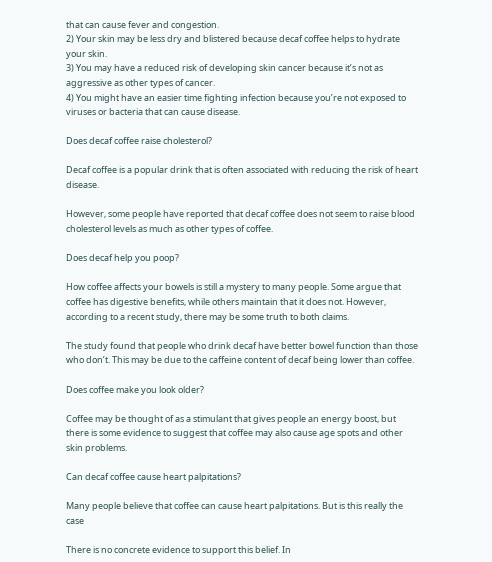that can cause fever and congestion.
2) Your skin may be less dry and blistered because decaf coffee helps to hydrate your skin.
3) You may have a reduced risk of developing skin cancer because it’s not as aggressive as other types of cancer.
4) You might have an easier time fighting infection because you’re not exposed to viruses or bacteria that can cause disease.

Does decaf coffee raise cholesterol?

Decaf coffee is a popular drink that is often associated with reducing the risk of heart disease.

However, some people have reported that decaf coffee does not seem to raise blood cholesterol levels as much as other types of coffee.

Does decaf help you poop?

How coffee affects your bowels is still a mystery to many people. Some argue that coffee has digestive benefits, while others maintain that it does not. However, according to a recent study, there may be some truth to both claims.

The study found that people who drink decaf have better bowel function than those who don’t. This may be due to the caffeine content of decaf being lower than coffee.

Does coffee make you look older?

Coffee may be thought of as a stimulant that gives people an energy boost, but there is some evidence to suggest that coffee may also cause age spots and other skin problems.

Can decaf coffee cause heart palpitations?

Many people believe that coffee can cause heart palpitations. But is this really the case

There is no concrete evidence to support this belief. In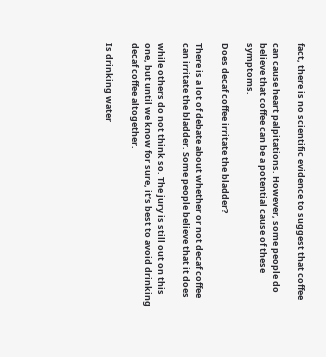fact, there is no scientific evidence to suggest that coffee

can cause heart palpitations. However, some people do believe that coffee can be a potential cause of these symptoms.

Does decaf coffee irritate the bladder?

There is a lot of debate about whether or not decaf coffee can irritate the bladder. Some people believe that it does

while others do not think so. The jury is still out on this one, but until we know for sure, it’s best to avoid drinking decaf coffee altogether.

Is drinking water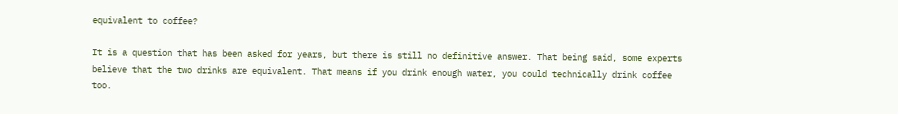equivalent to coffee?

It is a question that has been asked for years, but there is still no definitive answer. That being said, some experts believe that the two drinks are equivalent. That means if you drink enough water, you could technically drink coffee too.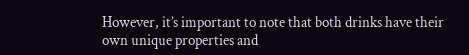However, it’s important to note that both drinks have their own unique properties and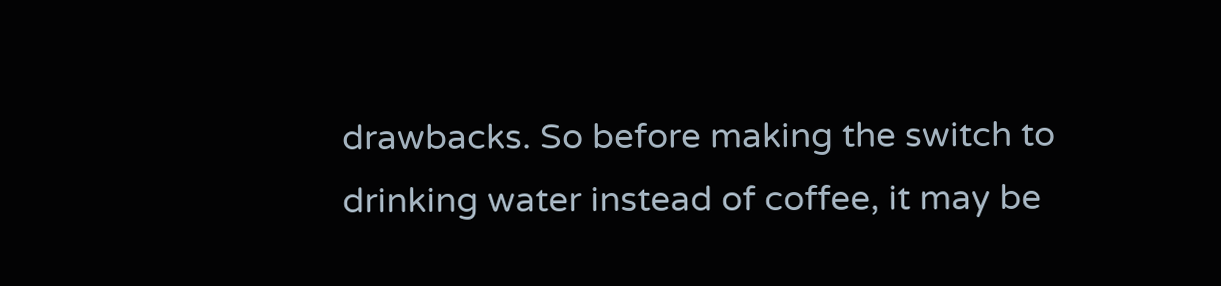drawbacks. So before making the switch to drinking water instead of coffee, it may be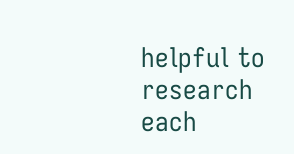helpful to research each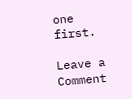one first.

Leave a Comment